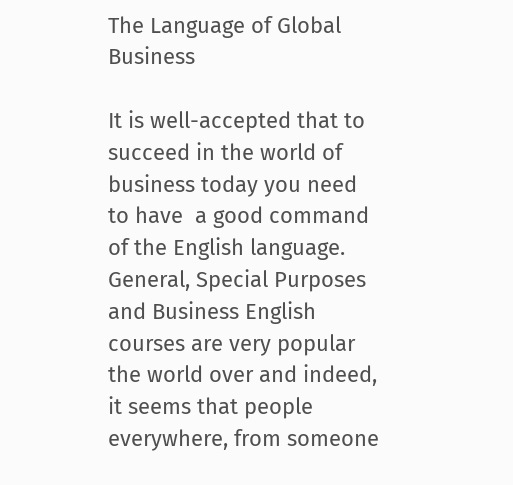The Language of Global Business

It is well-accepted that to succeed in the world of business today you need to have  a good command of the English language. General, Special Purposes and Business English courses are very popular the world over and indeed, it seems that people everywhere, from someone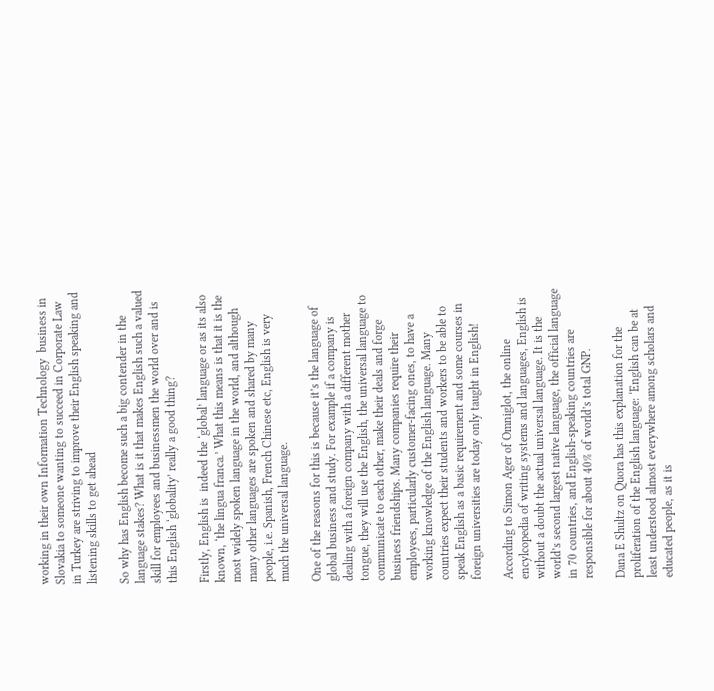working in their own Information Technology  business in Slovakia to someone wanting to succeed in Corporate Law in Turkey are striving to improve their English speaking and listening skills to get ahead

So why has English become such a big contender in the language stakes? What is it that makes English such a valued skill for employees and businessmen the world over and is this English ‘globality’ really a good thing?

Firstly, English is  indeed the ‘global’ language or as its also known, ‘the lingua franca.’ What this means is that it is the most widely spoken language in the world, and although many other languages are spoken and shared by many people, i.e. Spanish, French Chinese etc, English is very much the universal language.

One of the reasons for this is because it’s the language of global business and study. For example if a company is dealing with a foreign company with a different mother tongue, they will use the English, the universal language to communicate to each other, make their deals and forge business friendships. Many companies require their employees, particularly customer-facing ones, to have a working knowledge of the English language. Many countries expect their students and workers to be able to speak English as a basic requirement and some courses in foreign universities are today only taught in English!

According to Simon Ager of Omniglot, the online encylcopedia of writing systems and languages, English is without a doubt the actual universal language. It is the world’s second largest native language, the official language in 70 countries, and English-speaking countries are responsible for about 40% of world’s total GNP.

Dana E Shultz on Quora has this explanation for the proliferation of the English language: ‘English can be at least understood almost everywhere among scholars and educated people, as it is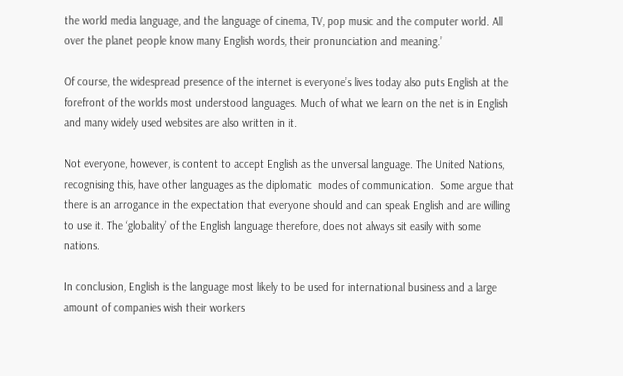the world media language, and the language of cinema, TV, pop music and the computer world. All over the planet people know many English words, their pronunciation and meaning.’

Of course, the widespread presence of the internet is everyone’s lives today also puts English at the forefront of the worlds most understood languages. Much of what we learn on the net is in English and many widely used websites are also written in it.

Not everyone, however, is content to accept English as the unversal language. The United Nations, recognising this, have other languages as the diplomatic  modes of communication.  Some argue that there is an arrogance in the expectation that everyone should and can speak English and are willing to use it. The ‘globality’ of the English language therefore, does not always sit easily with some nations.

In conclusion, English is the language most likely to be used for international business and a large amount of companies wish their workers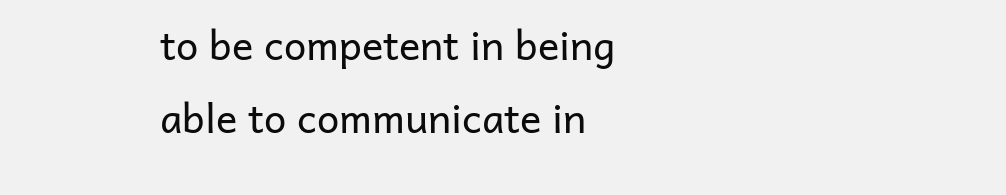to be competent in being able to communicate in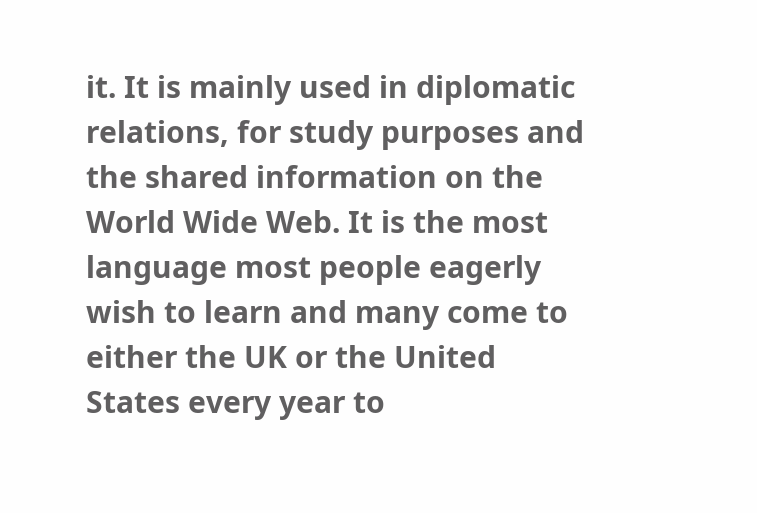it. It is mainly used in diplomatic relations, for study purposes and the shared information on the World Wide Web. It is the most language most people eagerly wish to learn and many come to either the UK or the United States every year to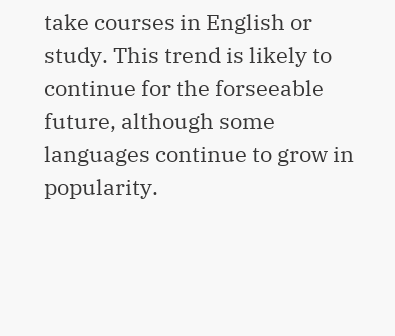take courses in English or study. This trend is likely to continue for the forseeable future, although some languages continue to grow in popularity.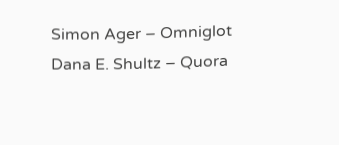Simon Ager – Omniglot
Dana E. Shultz – Quora